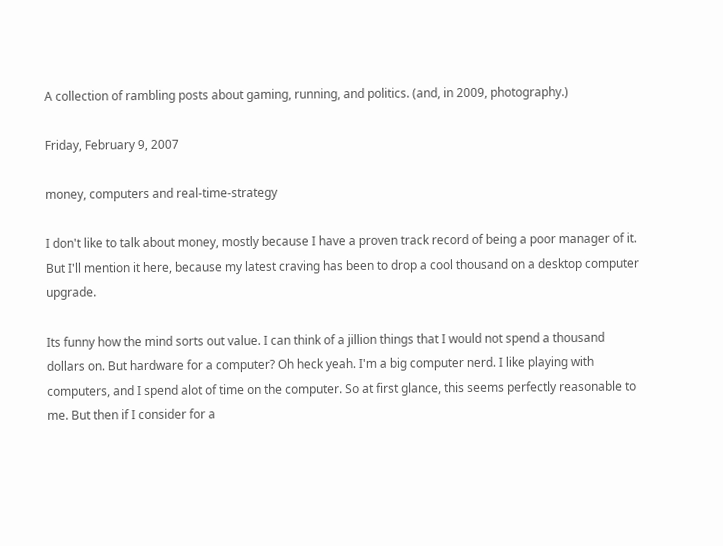A collection of rambling posts about gaming, running, and politics. (and, in 2009, photography.)

Friday, February 9, 2007

money, computers and real-time-strategy

I don't like to talk about money, mostly because I have a proven track record of being a poor manager of it. But I'll mention it here, because my latest craving has been to drop a cool thousand on a desktop computer upgrade.

Its funny how the mind sorts out value. I can think of a jillion things that I would not spend a thousand dollars on. But hardware for a computer? Oh heck yeah. I'm a big computer nerd. I like playing with computers, and I spend alot of time on the computer. So at first glance, this seems perfectly reasonable to me. But then if I consider for a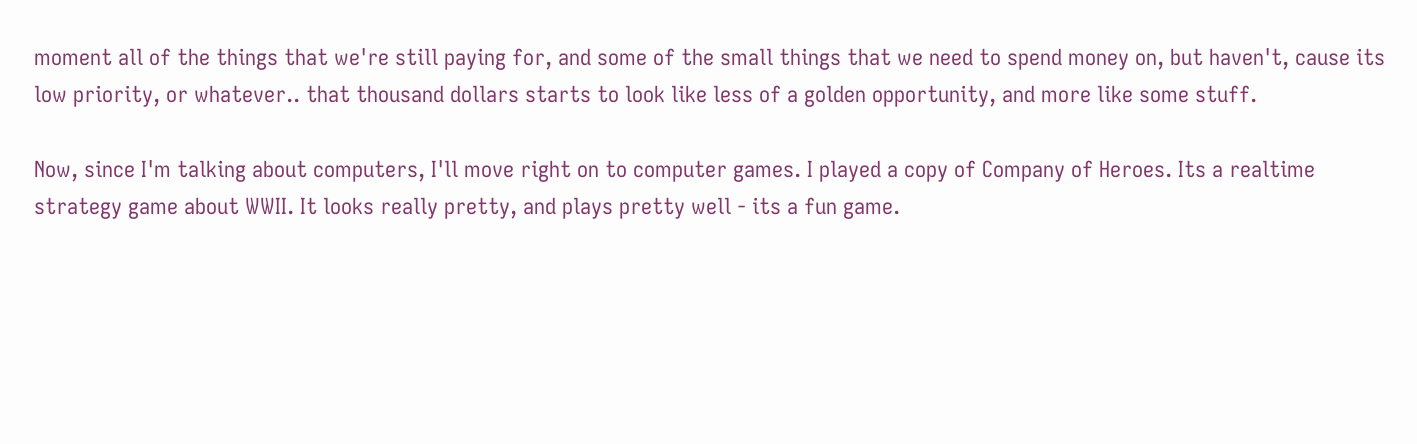moment all of the things that we're still paying for, and some of the small things that we need to spend money on, but haven't, cause its low priority, or whatever.. that thousand dollars starts to look like less of a golden opportunity, and more like some stuff.

Now, since I'm talking about computers, I'll move right on to computer games. I played a copy of Company of Heroes. Its a realtime strategy game about WWII. It looks really pretty, and plays pretty well - its a fun game.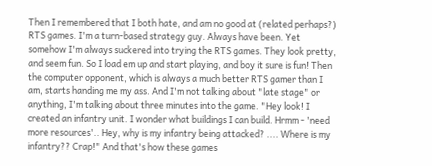Then I remembered that I both hate, and am no good at (related perhaps?) RTS games. I'm a turn-based strategy guy. Always have been. Yet somehow I'm always suckered into trying the RTS games. They look pretty, and seem fun. So I load em up and start playing, and boy it sure is fun! Then the computer opponent, which is always a much better RTS gamer than I am, starts handing me my ass. And I'm not talking about "late stage" or anything, I'm talking about three minutes into the game. "Hey look! I created an infantry unit. I wonder what buildings I can build. Hrmm - 'need more resources'.. Hey, why is my infantry being attacked? .... Where is my infantry?? Crap!" And that's how these games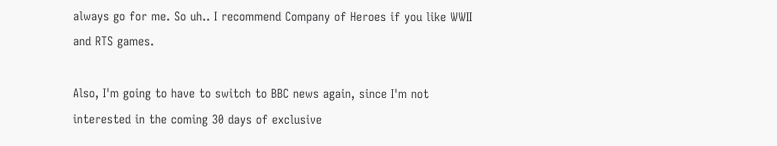always go for me. So uh.. I recommend Company of Heroes if you like WWII and RTS games.

Also, I'm going to have to switch to BBC news again, since I'm not interested in the coming 30 days of exclusive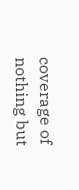coverage of nothing but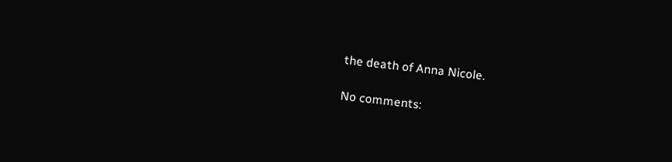the death of Anna Nicole.

No comments: